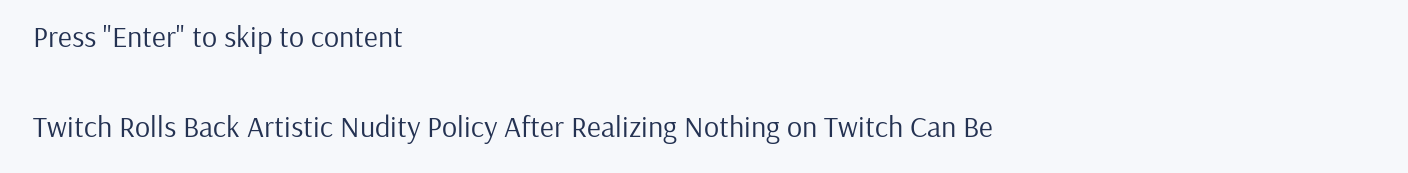Press "Enter" to skip to content

Twitch Rolls Back Artistic Nudity Policy After Realizing Nothing on Twitch Can Be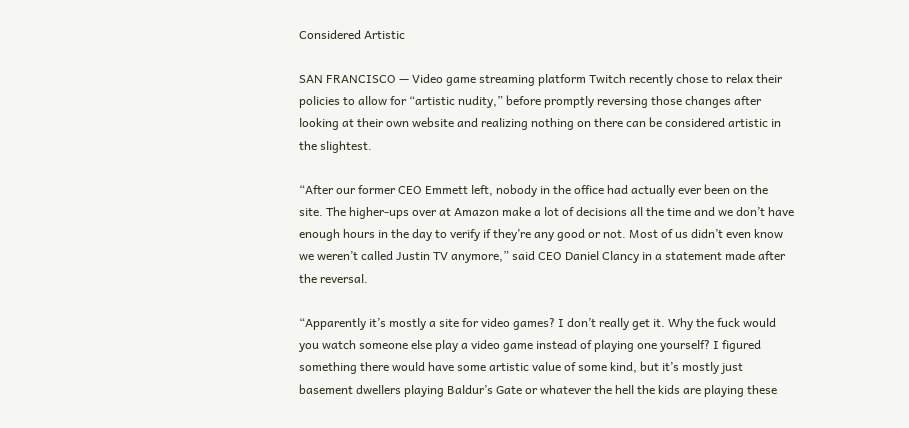Considered Artistic

SAN FRANCISCO — Video game streaming platform Twitch recently chose to relax their policies to allow for “artistic nudity,” before promptly reversing those changes after looking at their own website and realizing nothing on there can be considered artistic in the slightest.

“After our former CEO Emmett left, nobody in the office had actually ever been on the site. The higher-ups over at Amazon make a lot of decisions all the time and we don’t have enough hours in the day to verify if they’re any good or not. Most of us didn’t even know we weren’t called Justin TV anymore,” said CEO Daniel Clancy in a statement made after the reversal.

“Apparently it’s mostly a site for video games? I don’t really get it. Why the fuck would you watch someone else play a video game instead of playing one yourself? I figured something there would have some artistic value of some kind, but it’s mostly just basement dwellers playing Baldur’s Gate or whatever the hell the kids are playing these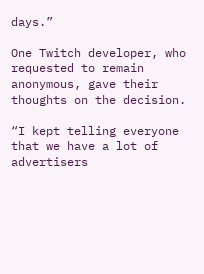days.”

One Twitch developer, who requested to remain anonymous, gave their thoughts on the decision.

“I kept telling everyone that we have a lot of advertisers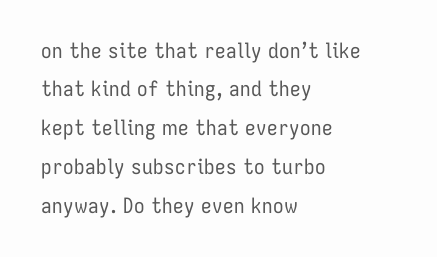on the site that really don’t like that kind of thing, and they kept telling me that everyone probably subscribes to turbo anyway. Do they even know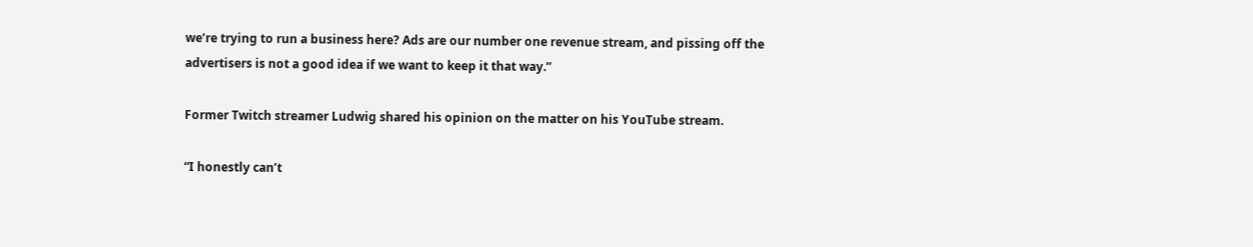we’re trying to run a business here? Ads are our number one revenue stream, and pissing off the advertisers is not a good idea if we want to keep it that way.”

Former Twitch streamer Ludwig shared his opinion on the matter on his YouTube stream.

“I honestly can’t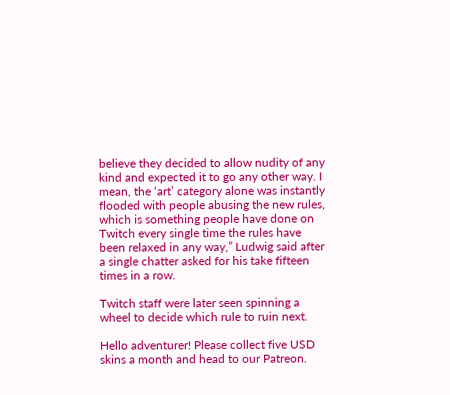believe they decided to allow nudity of any kind and expected it to go any other way. I mean, the ‘art’ category alone was instantly flooded with people abusing the new rules, which is something people have done on Twitch every single time the rules have been relaxed in any way,” Ludwig said after a single chatter asked for his take fifteen times in a row.

Twitch staff were later seen spinning a wheel to decide which rule to ruin next.

Hello adventurer! Please collect five USD skins a month and head to our Patreon.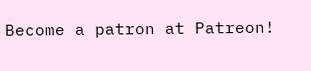Become a patron at Patreon!